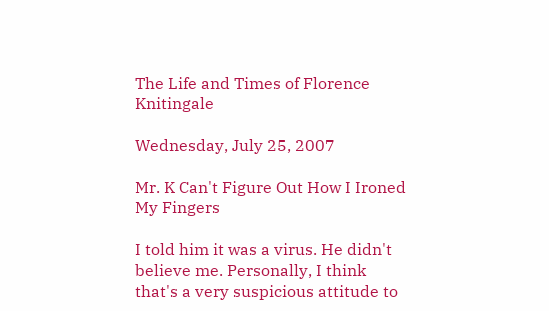The Life and Times of Florence Knitingale

Wednesday, July 25, 2007

Mr. K Can't Figure Out How I Ironed My Fingers

I told him it was a virus. He didn't believe me. Personally, I think that's a very suspicious attitude to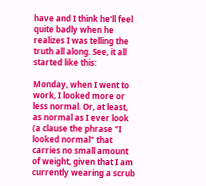have and I think he'll feel quite badly when he realizes I was telling the truth all along. See, it all started like this:

Monday, when I went to work, I looked more or less normal. Or, at least, as normal as I ever look (a clause the phrase "I looked normal" that carries no small amount of weight, given that I am currently wearing a scrub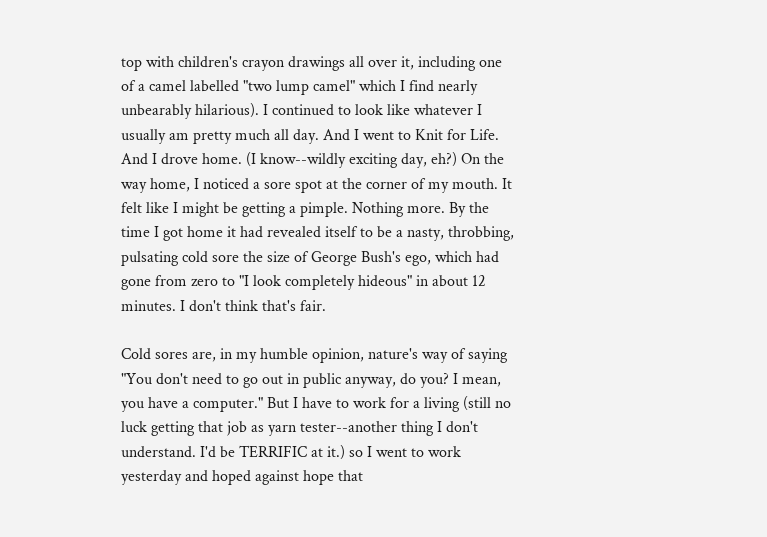top with children's crayon drawings all over it, including one of a camel labelled "two lump camel" which I find nearly unbearably hilarious). I continued to look like whatever I usually am pretty much all day. And I went to Knit for Life. And I drove home. (I know--wildly exciting day, eh?) On the way home, I noticed a sore spot at the corner of my mouth. It felt like I might be getting a pimple. Nothing more. By the time I got home it had revealed itself to be a nasty, throbbing, pulsating cold sore the size of George Bush's ego, which had gone from zero to "I look completely hideous" in about 12 minutes. I don't think that's fair.

Cold sores are, in my humble opinion, nature's way of saying "You don't need to go out in public anyway, do you? I mean, you have a computer." But I have to work for a living (still no luck getting that job as yarn tester--another thing I don't understand. I'd be TERRIFIC at it.) so I went to work yesterday and hoped against hope that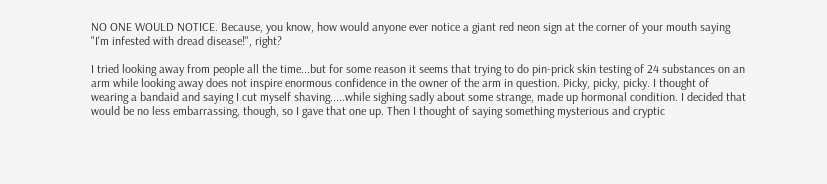NO ONE WOULD NOTICE. Because, you know, how would anyone ever notice a giant red neon sign at the corner of your mouth saying "I'm infested with dread disease!", right?

I tried looking away from people all the time...but for some reason it seems that trying to do pin-prick skin testing of 24 substances on an arm while looking away does not inspire enormous confidence in the owner of the arm in question. Picky, picky, picky. I thought of wearing a bandaid and saying I cut myself shaving.....while sighing sadly about some strange, made up hormonal condition. I decided that would be no less embarrassing, though, so I gave that one up. Then I thought of saying something mysterious and cryptic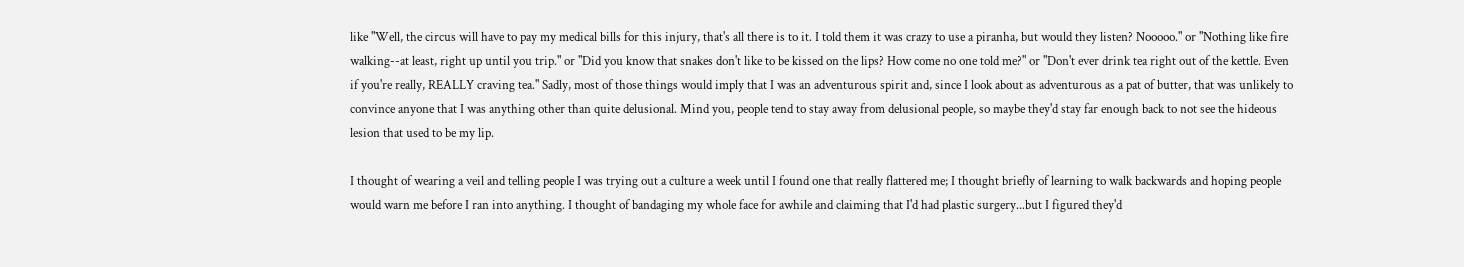like "Well, the circus will have to pay my medical bills for this injury, that's all there is to it. I told them it was crazy to use a piranha, but would they listen? Nooooo." or "Nothing like fire walking--at least, right up until you trip." or "Did you know that snakes don't like to be kissed on the lips? How come no one told me?" or "Don't ever drink tea right out of the kettle. Even if you're really, REALLY craving tea." Sadly, most of those things would imply that I was an adventurous spirit and, since I look about as adventurous as a pat of butter, that was unlikely to convince anyone that I was anything other than quite delusional. Mind you, people tend to stay away from delusional people, so maybe they'd stay far enough back to not see the hideous lesion that used to be my lip.

I thought of wearing a veil and telling people I was trying out a culture a week until I found one that really flattered me; I thought briefly of learning to walk backwards and hoping people would warn me before I ran into anything. I thought of bandaging my whole face for awhile and claiming that I'd had plastic surgery...but I figured they'd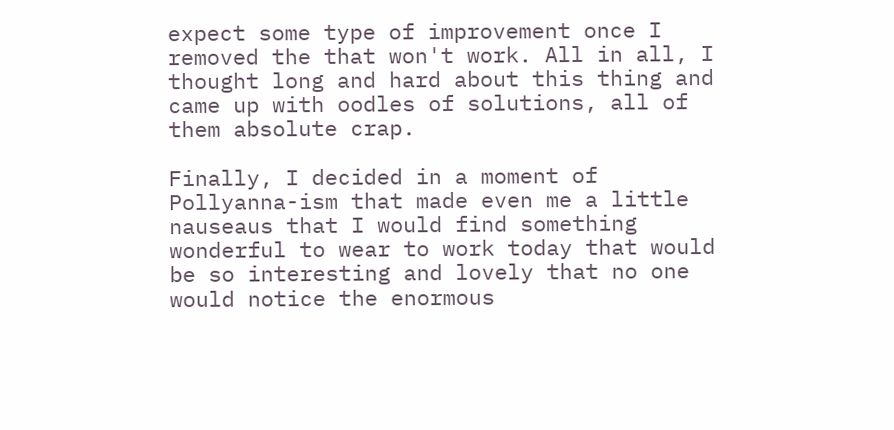expect some type of improvement once I removed the that won't work. All in all, I thought long and hard about this thing and came up with oodles of solutions, all of them absolute crap.

Finally, I decided in a moment of Pollyanna-ism that made even me a little nauseaus that I would find something wonderful to wear to work today that would be so interesting and lovely that no one would notice the enormous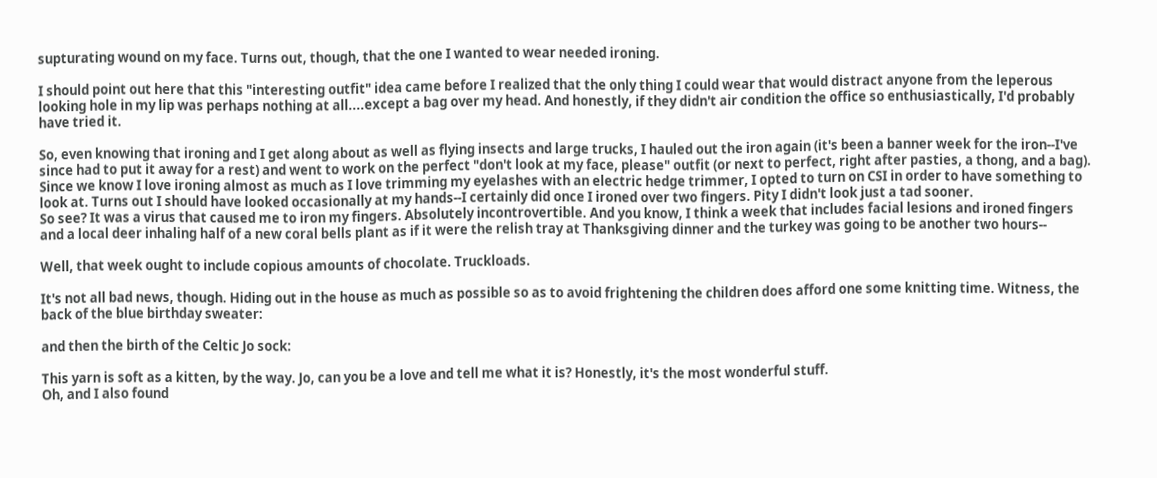supturating wound on my face. Turns out, though, that the one I wanted to wear needed ironing.

I should point out here that this "interesting outfit" idea came before I realized that the only thing I could wear that would distract anyone from the leperous looking hole in my lip was perhaps nothing at all....except a bag over my head. And honestly, if they didn't air condition the office so enthusiastically, I'd probably have tried it.

So, even knowing that ironing and I get along about as well as flying insects and large trucks, I hauled out the iron again (it's been a banner week for the iron--I've since had to put it away for a rest) and went to work on the perfect "don't look at my face, please" outfit (or next to perfect, right after pasties, a thong, and a bag). Since we know I love ironing almost as much as I love trimming my eyelashes with an electric hedge trimmer, I opted to turn on CSI in order to have something to look at. Turns out I should have looked occasionally at my hands--I certainly did once I ironed over two fingers. Pity I didn't look just a tad sooner.
So see? It was a virus that caused me to iron my fingers. Absolutely incontrovertible. And you know, I think a week that includes facial lesions and ironed fingers and a local deer inhaling half of a new coral bells plant as if it were the relish tray at Thanksgiving dinner and the turkey was going to be another two hours--

Well, that week ought to include copious amounts of chocolate. Truckloads.

It's not all bad news, though. Hiding out in the house as much as possible so as to avoid frightening the children does afford one some knitting time. Witness, the back of the blue birthday sweater:

and then the birth of the Celtic Jo sock:

This yarn is soft as a kitten, by the way. Jo, can you be a love and tell me what it is? Honestly, it's the most wonderful stuff.
Oh, and I also found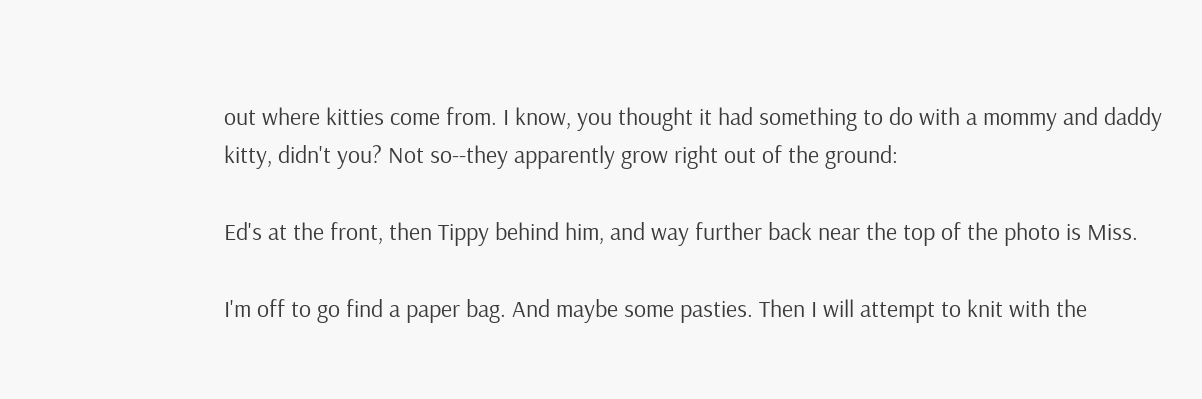out where kitties come from. I know, you thought it had something to do with a mommy and daddy kitty, didn't you? Not so--they apparently grow right out of the ground:

Ed's at the front, then Tippy behind him, and way further back near the top of the photo is Miss.

I'm off to go find a paper bag. And maybe some pasties. Then I will attempt to knit with the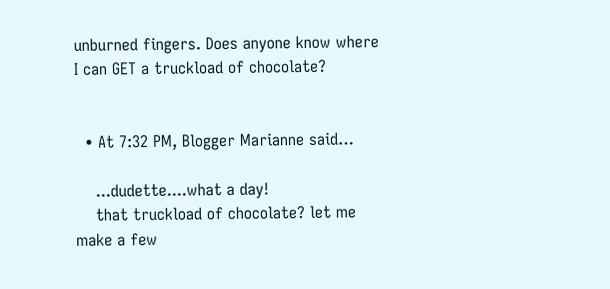unburned fingers. Does anyone know where I can GET a truckload of chocolate?


  • At 7:32 PM, Blogger Marianne said…

    ...dudette....what a day!
    that truckload of chocolate? let me make a few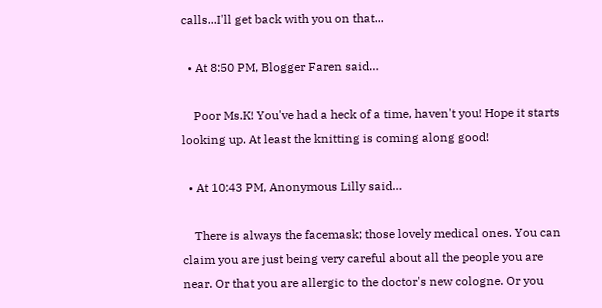calls...I'll get back with you on that...

  • At 8:50 PM, Blogger Faren said…

    Poor Ms.K! You've had a heck of a time, haven't you! Hope it starts looking up. At least the knitting is coming along good!

  • At 10:43 PM, Anonymous Lilly said…

    There is always the facemask; those lovely medical ones. You can claim you are just being very careful about all the people you are near. Or that you are allergic to the doctor's new cologne. Or you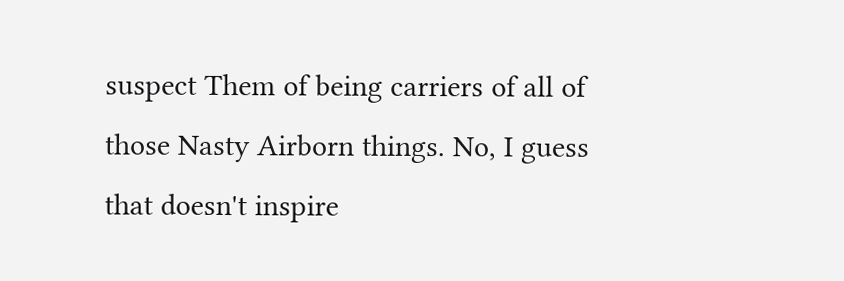suspect Them of being carriers of all of those Nasty Airborn things. No, I guess that doesn't inspire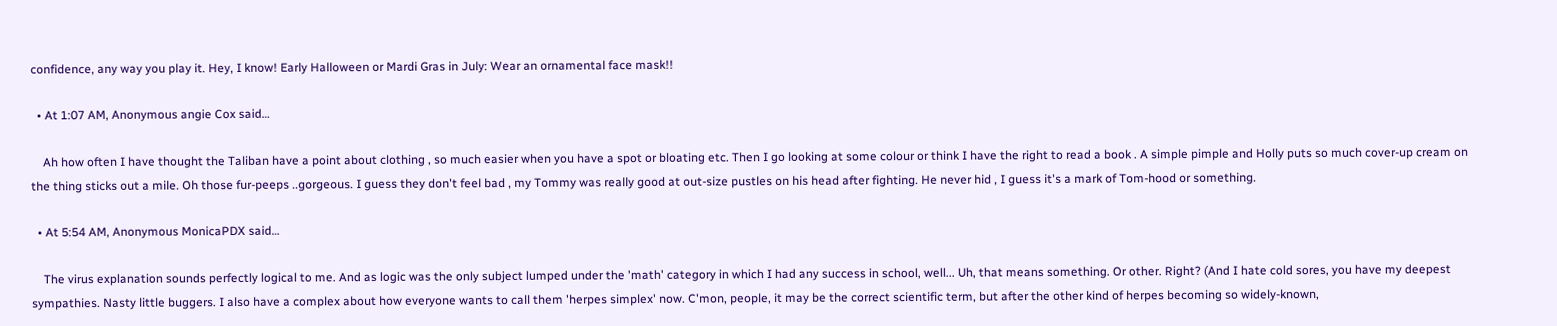confidence, any way you play it. Hey, I know! Early Halloween or Mardi Gras in July: Wear an ornamental face mask!!

  • At 1:07 AM, Anonymous angie Cox said…

    Ah how often I have thought the Taliban have a point about clothing , so much easier when you have a spot or bloating etc. Then I go looking at some colour or think I have the right to read a book . A simple pimple and Holly puts so much cover-up cream on the thing sticks out a mile. Oh those fur-peeps ..gorgeous. I guess they don't feel bad , my Tommy was really good at out-size pustles on his head after fighting. He never hid , I guess it's a mark of Tom-hood or something.

  • At 5:54 AM, Anonymous MonicaPDX said…

    The virus explanation sounds perfectly logical to me. And as logic was the only subject lumped under the 'math' category in which I had any success in school, well... Uh, that means something. Or other. Right? (And I hate cold sores, you have my deepest sympathies. Nasty little buggers. I also have a complex about how everyone wants to call them 'herpes simplex' now. C'mon, people, it may be the correct scientific term, but after the other kind of herpes becoming so widely-known,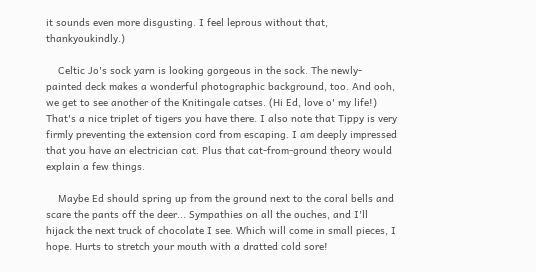it sounds even more disgusting. I feel leprous without that, thankyoukindly.)

    Celtic Jo's sock yarn is looking gorgeous in the sock. The newly-painted deck makes a wonderful photographic background, too. And ooh, we get to see another of the Knitingale catses. (Hi Ed, love o' my life!) That's a nice triplet of tigers you have there. I also note that Tippy is very firmly preventing the extension cord from escaping. I am deeply impressed that you have an electrician cat. Plus that cat-from-ground theory would explain a few things.

    Maybe Ed should spring up from the ground next to the coral bells and scare the pants off the deer... Sympathies on all the ouches, and I'll hijack the next truck of chocolate I see. Which will come in small pieces, I hope. Hurts to stretch your mouth with a dratted cold sore!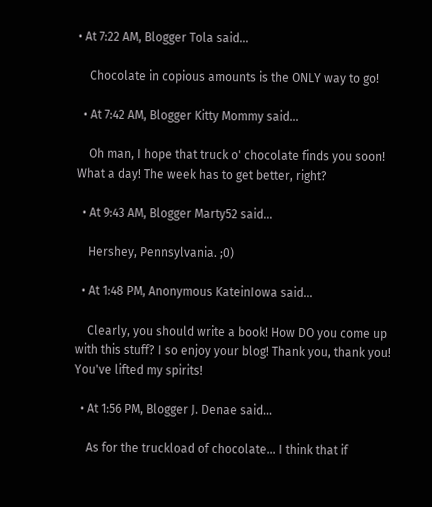• At 7:22 AM, Blogger Tola said…

    Chocolate in copious amounts is the ONLY way to go!

  • At 7:42 AM, Blogger Kitty Mommy said…

    Oh man, I hope that truck o' chocolate finds you soon! What a day! The week has to get better, right?

  • At 9:43 AM, Blogger Marty52 said…

    Hershey, Pennsylvania. ;0)

  • At 1:48 PM, Anonymous KateinIowa said…

    Clearly, you should write a book! How DO you come up with this stuff? I so enjoy your blog! Thank you, thank you! You've lifted my spirits!

  • At 1:56 PM, Blogger J. Denae said…

    As for the truckload of chocolate... I think that if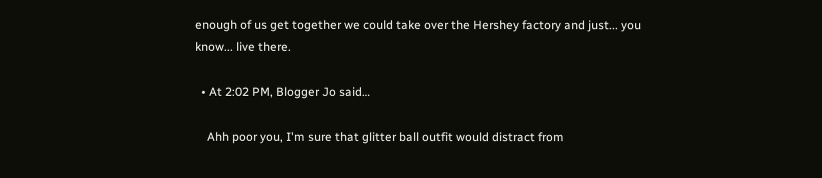enough of us get together we could take over the Hershey factory and just... you know... live there.

  • At 2:02 PM, Blogger Jo said…

    Ahh poor you, I'm sure that glitter ball outfit would distract from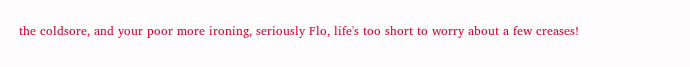the coldsore, and your poor more ironing, seriously Flo, life's too short to worry about a few creases!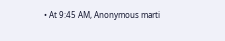• At 9:45 AM, Anonymous marti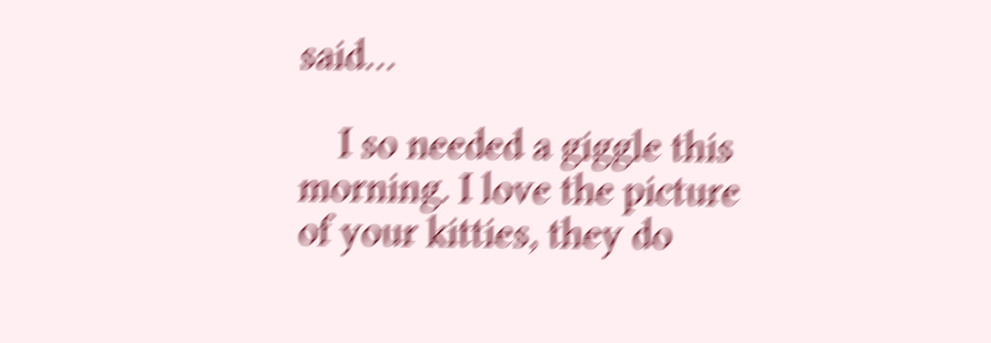said…

    I so needed a giggle this morning. I love the picture of your kitties, they do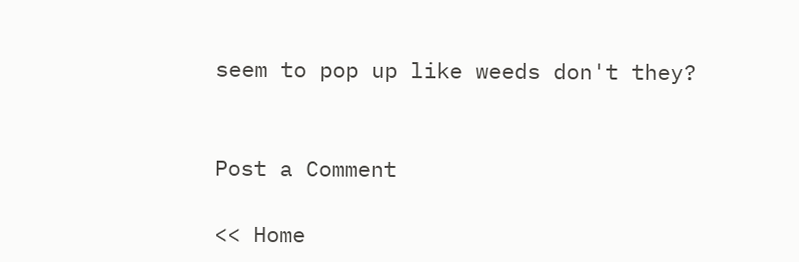seem to pop up like weeds don't they?


Post a Comment

<< Home